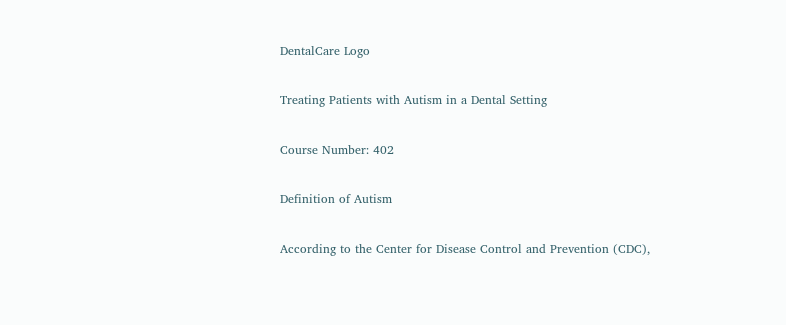DentalCare Logo

Treating Patients with Autism in a Dental Setting

Course Number: 402

Definition of Autism

According to the Center for Disease Control and Prevention (CDC),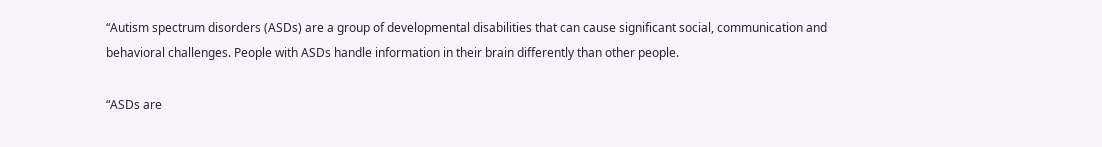“Autism spectrum disorders (ASDs) are a group of developmental disabilities that can cause significant social, communication and behavioral challenges. People with ASDs handle information in their brain differently than other people.

“ASDs are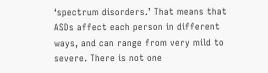‘spectrum disorders.’ That means that ASDs affect each person in different ways, and can range from very mild to severe. There is not one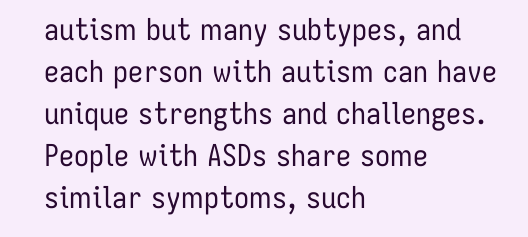autism but many subtypes, and each person with autism can have unique strengths and challenges. People with ASDs share some similar symptoms, such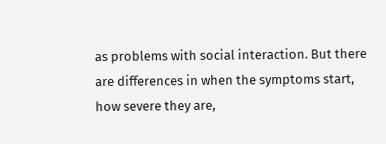as problems with social interaction. But there are differences in when the symptoms start, how severe they are,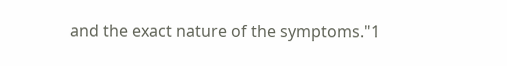and the exact nature of the symptoms."1